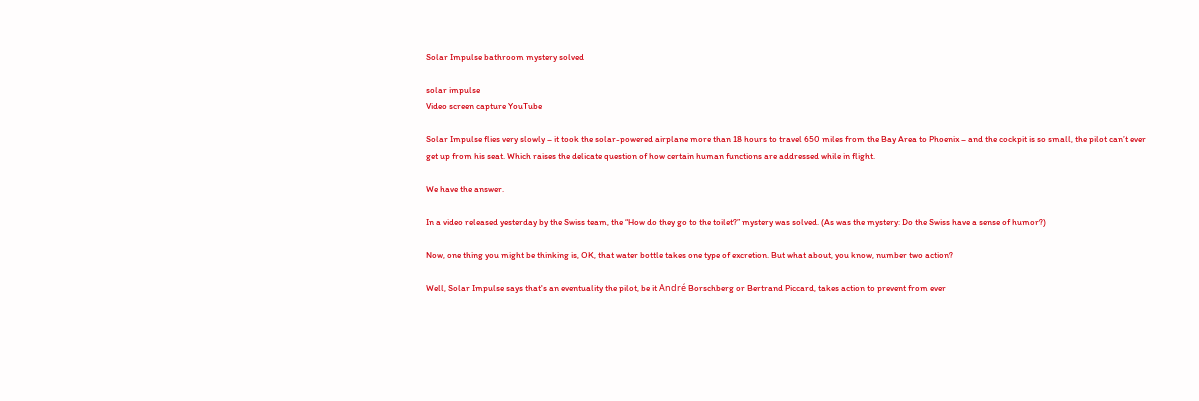Solar Impulse bathroom mystery solved

solar impulse
Video screen capture YouTube

Solar Impulse flies very slowly – it took the solar-powered airplane more than 18 hours to travel 650 miles from the Bay Area to Phoenix – and the cockpit is so small, the pilot can’t ever get up from his seat. Which raises the delicate question of how certain human functions are addressed while in flight.

We have the answer.

In a video released yesterday by the Swiss team, the “How do they go to the toilet?” mystery was solved. (As was the mystery: Do the Swiss have a sense of humor?)

Now, one thing you might be thinking is, OK, that water bottle takes one type of excretion. But what about, you know, number two action?

Well, Solar Impulse says that's an eventuality the pilot, be it André Borschberg or Bertrand Piccard, takes action to prevent from ever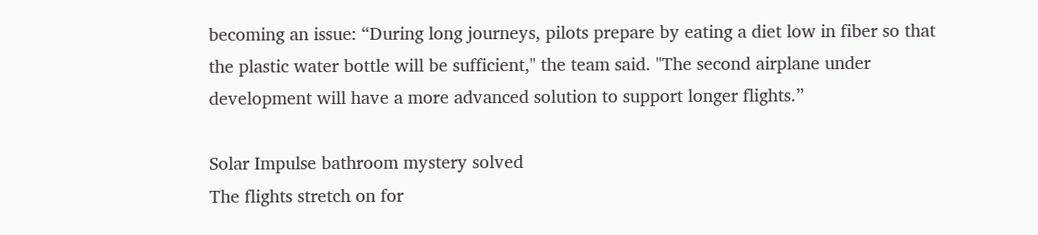becoming an issue: “During long journeys, pilots prepare by eating a diet low in fiber so that the plastic water bottle will be sufficient," the team said. "The second airplane under development will have a more advanced solution to support longer flights.”

Solar Impulse bathroom mystery solved
The flights stretch on for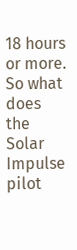18 hours or more. So what does the Solar Impulse pilot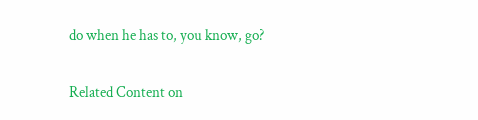do when he has to, you know, go?

Related Content on